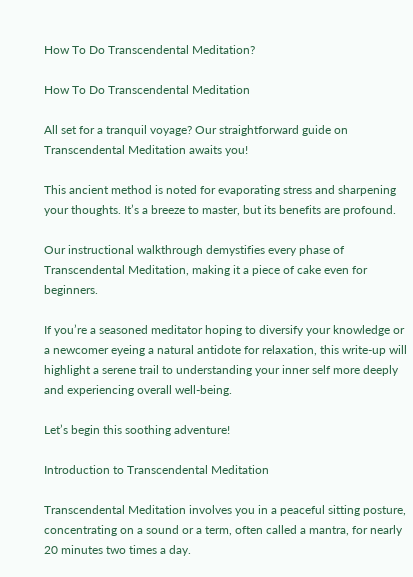How To Do Transcendental Meditation?

How To Do Transcendental Meditation

All set for a tranquil voyage? Our straightforward guide on Transcendental Meditation awaits you!

This ancient method is noted for evaporating stress and sharpening your thoughts. It’s a breeze to master, but its benefits are profound.

Our instructional walkthrough demystifies every phase of Transcendental Meditation, making it a piece of cake even for beginners.

If you’re a seasoned meditator hoping to diversify your knowledge or a newcomer eyeing a natural antidote for relaxation, this write-up will highlight a serene trail to understanding your inner self more deeply and experiencing overall well-being.

Let’s begin this soothing adventure!

Introduction to Transcendental Meditation

Transcendental Meditation involves you in a peaceful sitting posture, concentrating on a sound or a term, often called a mantra, for nearly 20 minutes two times a day.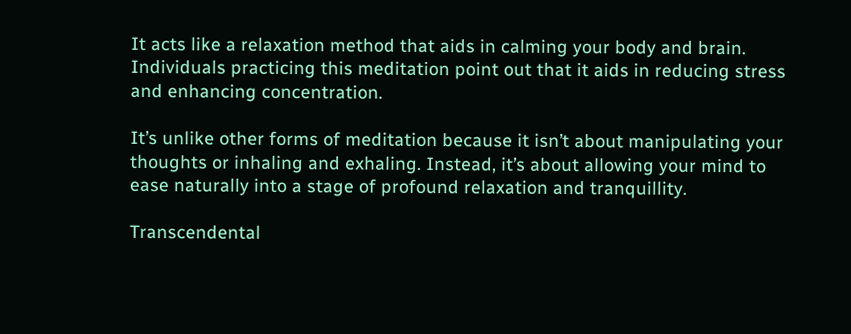It acts like a relaxation method that aids in calming your body and brain. Individuals practicing this meditation point out that it aids in reducing stress and enhancing concentration.

It’s unlike other forms of meditation because it isn’t about manipulating your thoughts or inhaling and exhaling. Instead, it’s about allowing your mind to ease naturally into a stage of profound relaxation and tranquillity.

Transcendental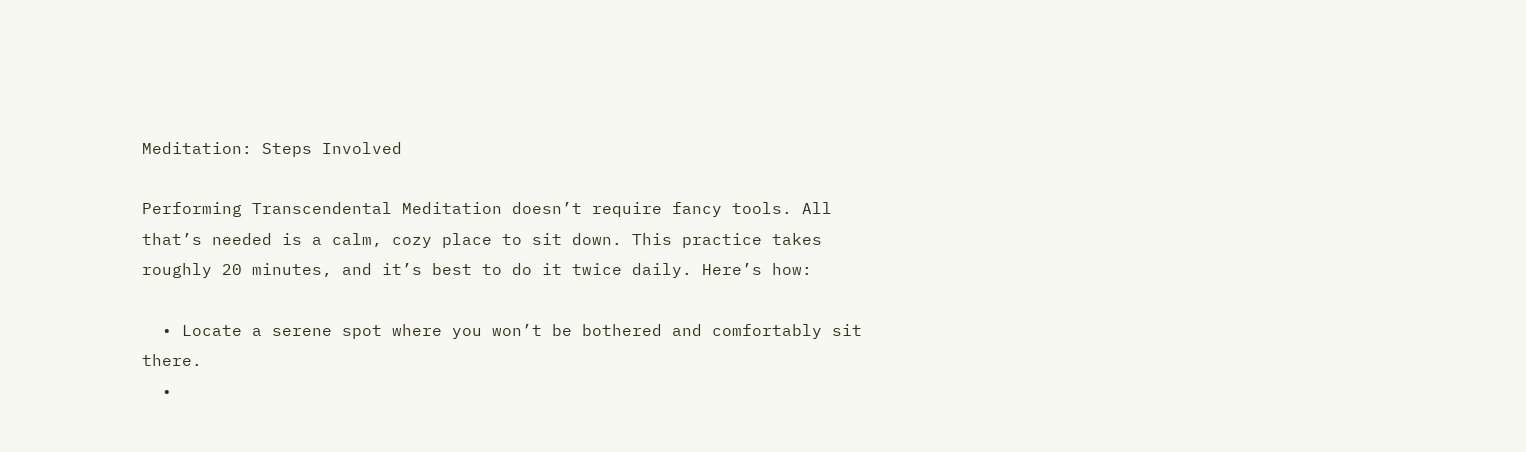Meditation: Steps Involved

Performing Transcendental Meditation doesn’t require fancy tools. All that’s needed is a calm, cozy place to sit down. This practice takes roughly 20 minutes, and it’s best to do it twice daily. Here’s how:

  • Locate a serene spot where you won’t be bothered and comfortably sit there.
  •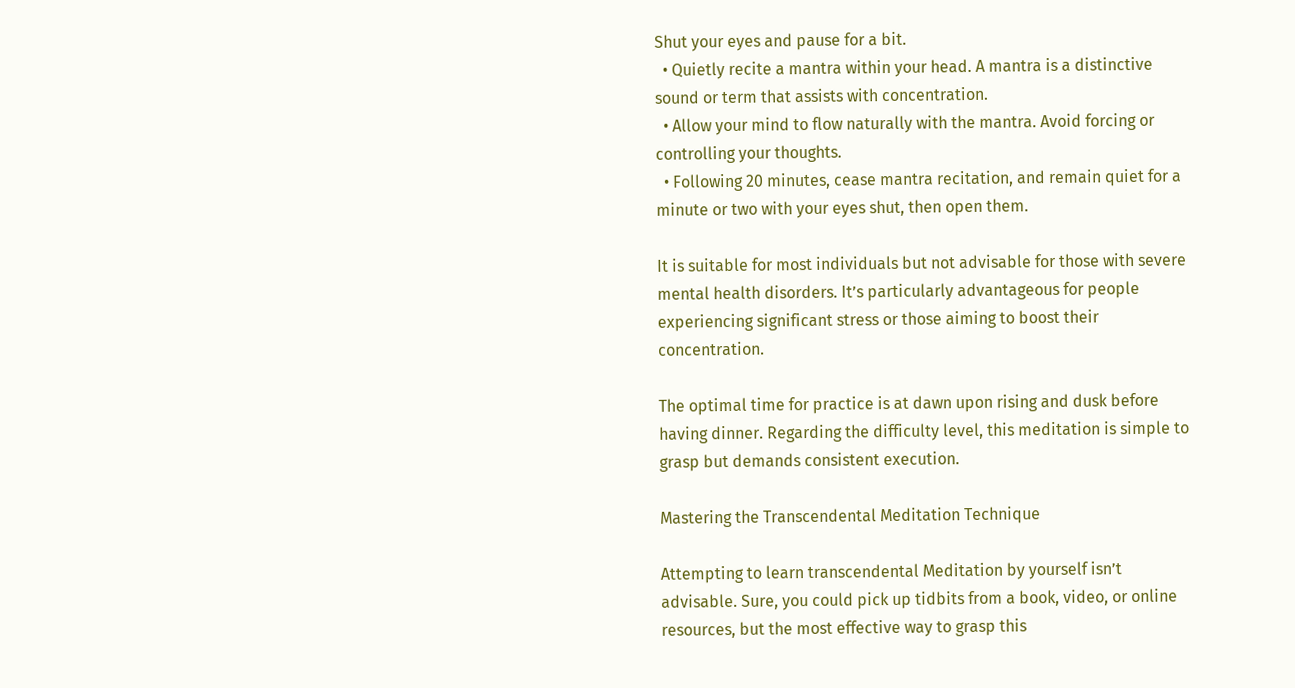Shut your eyes and pause for a bit.
  • Quietly recite a mantra within your head. A mantra is a distinctive sound or term that assists with concentration.
  • Allow your mind to flow naturally with the mantra. Avoid forcing or controlling your thoughts.
  • Following 20 minutes, cease mantra recitation, and remain quiet for a minute or two with your eyes shut, then open them.

It is suitable for most individuals but not advisable for those with severe mental health disorders. It’s particularly advantageous for people experiencing significant stress or those aiming to boost their concentration.

The optimal time for practice is at dawn upon rising and dusk before having dinner. Regarding the difficulty level, this meditation is simple to grasp but demands consistent execution.

Mastering the Transcendental Meditation Technique

Attempting to learn transcendental Meditation by yourself isn’t advisable. Sure, you could pick up tidbits from a book, video, or online resources, but the most effective way to grasp this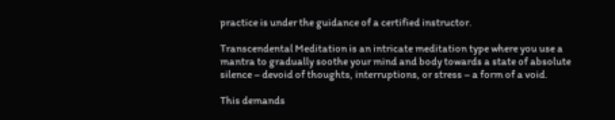practice is under the guidance of a certified instructor.

Transcendental Meditation is an intricate meditation type where you use a mantra to gradually soothe your mind and body towards a state of absolute silence – devoid of thoughts, interruptions, or stress – a form of a void.

This demands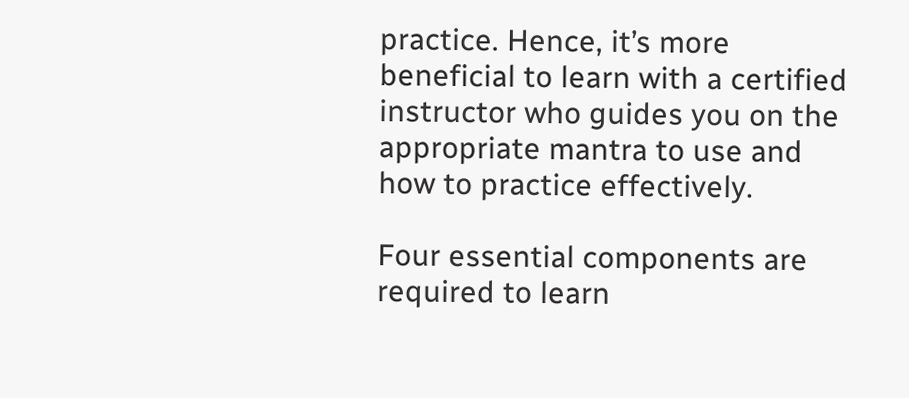practice. Hence, it’s more beneficial to learn with a certified instructor who guides you on the appropriate mantra to use and how to practice effectively.

Four essential components are required to learn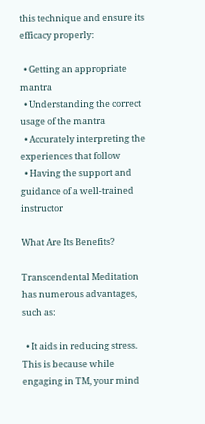this technique and ensure its efficacy properly:

  • Getting an appropriate mantra
  • Understanding the correct usage of the mantra
  • Accurately interpreting the experiences that follow
  • Having the support and guidance of a well-trained instructor

What Are Its Benefits?

Transcendental Meditation has numerous advantages, such as:

  • It aids in reducing stress. This is because while engaging in TM, your mind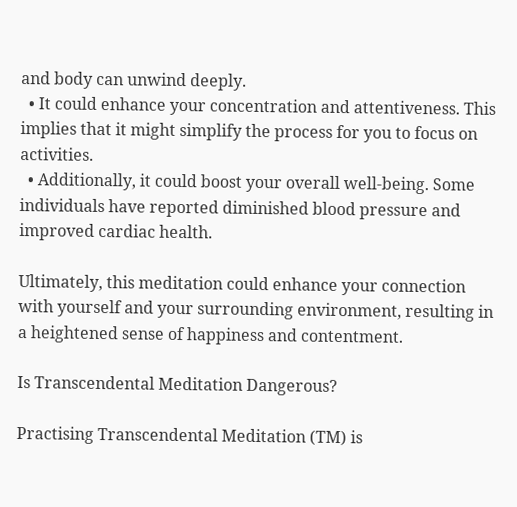and body can unwind deeply.
  • It could enhance your concentration and attentiveness. This implies that it might simplify the process for you to focus on activities.
  • Additionally, it could boost your overall well-being. Some individuals have reported diminished blood pressure and improved cardiac health.

Ultimately, this meditation could enhance your connection with yourself and your surrounding environment, resulting in a heightened sense of happiness and contentment.

Is Transcendental Meditation Dangerous?

Practising Transcendental Meditation (TM) is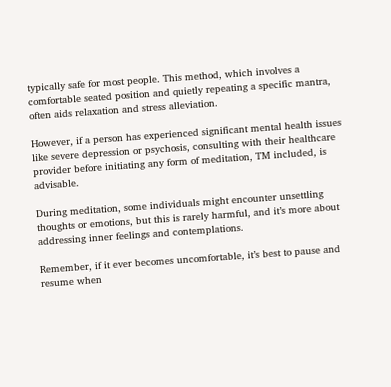typically safe for most people. This method, which involves a comfortable seated position and quietly repeating a specific mantra, often aids relaxation and stress alleviation.

However, if a person has experienced significant mental health issues like severe depression or psychosis, consulting with their healthcare provider before initiating any form of meditation, TM included, is advisable.

During meditation, some individuals might encounter unsettling thoughts or emotions, but this is rarely harmful, and it’s more about addressing inner feelings and contemplations.

Remember, if it ever becomes uncomfortable, it’s best to pause and resume when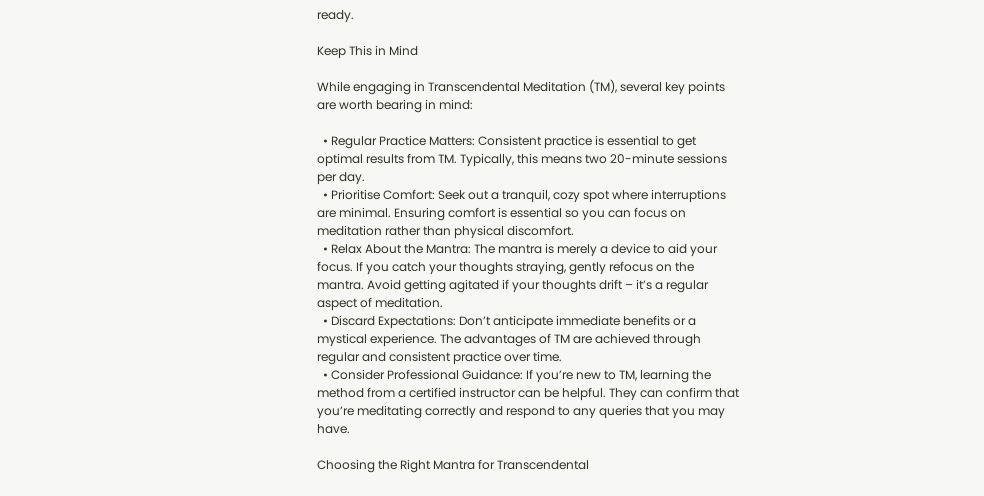ready.

Keep This in Mind

While engaging in Transcendental Meditation (TM), several key points are worth bearing in mind:

  • Regular Practice Matters: Consistent practice is essential to get optimal results from TM. Typically, this means two 20-minute sessions per day.
  • Prioritise Comfort: Seek out a tranquil, cozy spot where interruptions are minimal. Ensuring comfort is essential so you can focus on meditation rather than physical discomfort.
  • Relax About the Mantra: The mantra is merely a device to aid your focus. If you catch your thoughts straying, gently refocus on the mantra. Avoid getting agitated if your thoughts drift – it’s a regular aspect of meditation.
  • Discard Expectations: Don’t anticipate immediate benefits or a mystical experience. The advantages of TM are achieved through regular and consistent practice over time.
  • Consider Professional Guidance: If you’re new to TM, learning the method from a certified instructor can be helpful. They can confirm that you’re meditating correctly and respond to any queries that you may have.

Choosing the Right Mantra for Transcendental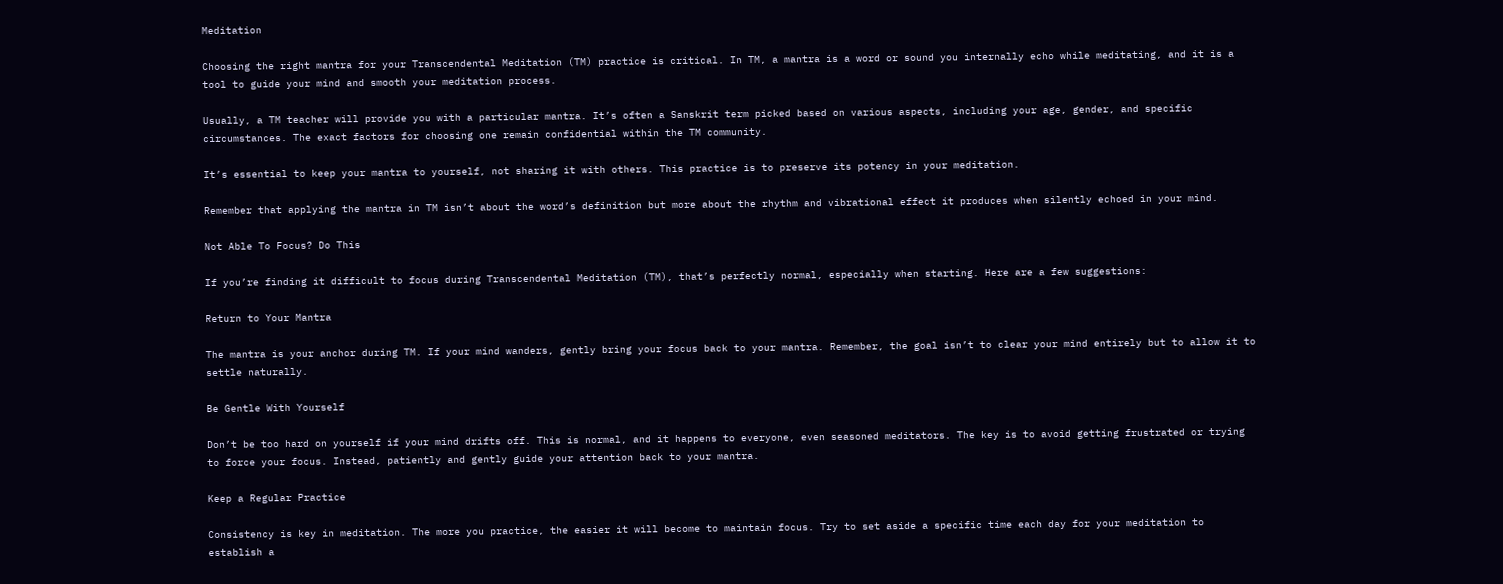Meditation

Choosing the right mantra for your Transcendental Meditation (TM) practice is critical. In TM, a mantra is a word or sound you internally echo while meditating, and it is a tool to guide your mind and smooth your meditation process.

Usually, a TM teacher will provide you with a particular mantra. It’s often a Sanskrit term picked based on various aspects, including your age, gender, and specific circumstances. The exact factors for choosing one remain confidential within the TM community.

It’s essential to keep your mantra to yourself, not sharing it with others. This practice is to preserve its potency in your meditation.

Remember that applying the mantra in TM isn’t about the word’s definition but more about the rhythm and vibrational effect it produces when silently echoed in your mind.

Not Able To Focus? Do This

If you’re finding it difficult to focus during Transcendental Meditation (TM), that’s perfectly normal, especially when starting. Here are a few suggestions:

Return to Your Mantra

The mantra is your anchor during TM. If your mind wanders, gently bring your focus back to your mantra. Remember, the goal isn’t to clear your mind entirely but to allow it to settle naturally.

Be Gentle With Yourself

Don’t be too hard on yourself if your mind drifts off. This is normal, and it happens to everyone, even seasoned meditators. The key is to avoid getting frustrated or trying to force your focus. Instead, patiently and gently guide your attention back to your mantra.

Keep a Regular Practice

Consistency is key in meditation. The more you practice, the easier it will become to maintain focus. Try to set aside a specific time each day for your meditation to establish a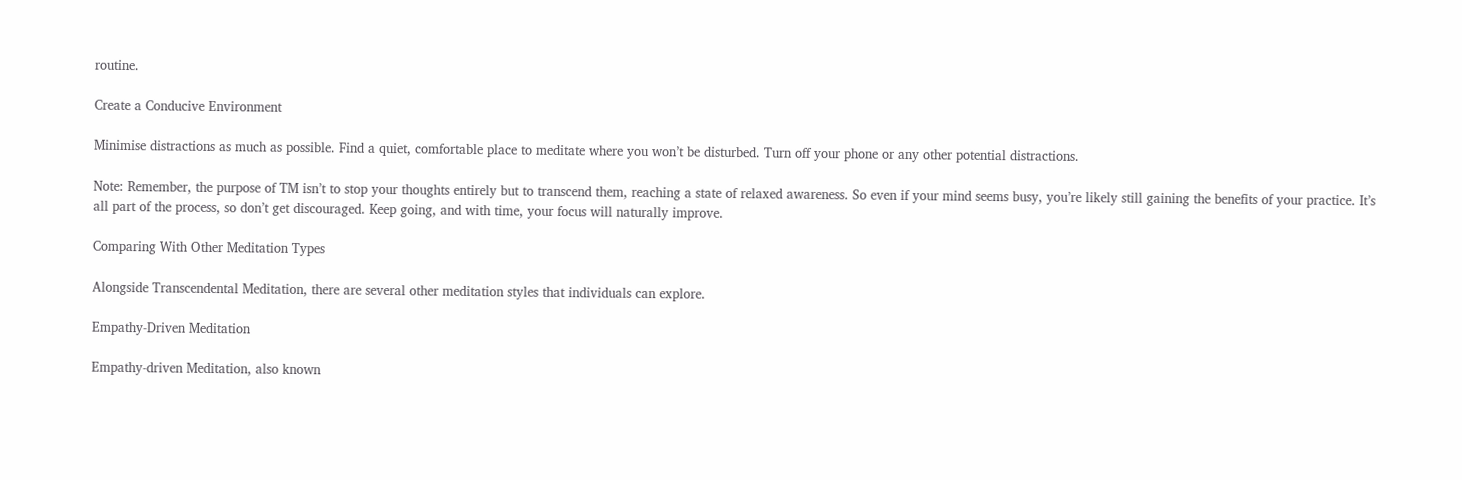routine.

Create a Conducive Environment

Minimise distractions as much as possible. Find a quiet, comfortable place to meditate where you won’t be disturbed. Turn off your phone or any other potential distractions.

Note: Remember, the purpose of TM isn’t to stop your thoughts entirely but to transcend them, reaching a state of relaxed awareness. So even if your mind seems busy, you’re likely still gaining the benefits of your practice. It’s all part of the process, so don’t get discouraged. Keep going, and with time, your focus will naturally improve.

Comparing With Other Meditation Types

Alongside Transcendental Meditation, there are several other meditation styles that individuals can explore.

Empathy-Driven Meditation

Empathy-driven Meditation, also known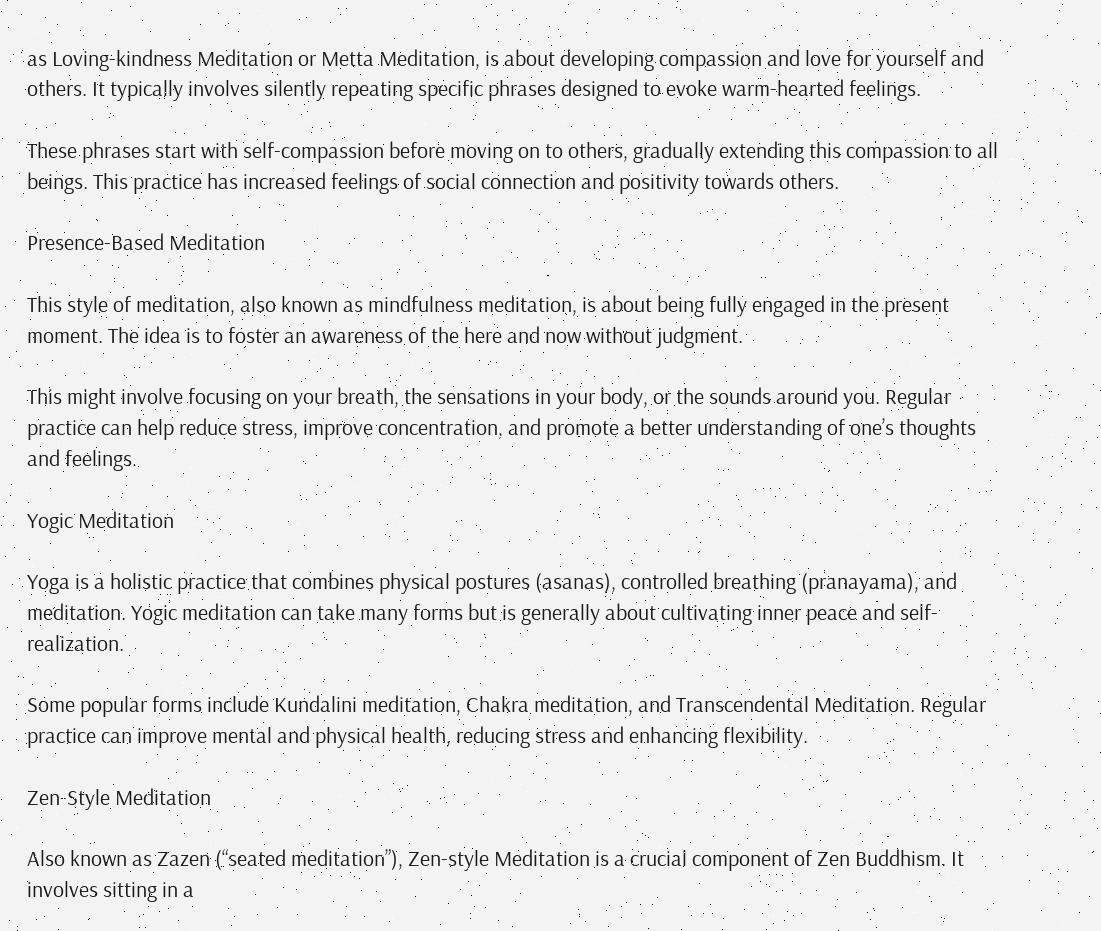as Loving-kindness Meditation or Metta Meditation, is about developing compassion and love for yourself and others. It typically involves silently repeating specific phrases designed to evoke warm-hearted feelings.

These phrases start with self-compassion before moving on to others, gradually extending this compassion to all beings. This practice has increased feelings of social connection and positivity towards others.

Presence-Based Meditation

This style of meditation, also known as mindfulness meditation, is about being fully engaged in the present moment. The idea is to foster an awareness of the here and now without judgment.

This might involve focusing on your breath, the sensations in your body, or the sounds around you. Regular practice can help reduce stress, improve concentration, and promote a better understanding of one’s thoughts and feelings.

Yogic Meditation

Yoga is a holistic practice that combines physical postures (asanas), controlled breathing (pranayama), and meditation. Yogic meditation can take many forms but is generally about cultivating inner peace and self-realization.

Some popular forms include Kundalini meditation, Chakra meditation, and Transcendental Meditation. Regular practice can improve mental and physical health, reducing stress and enhancing flexibility.

Zen-Style Meditation

Also known as Zazen (“seated meditation”), Zen-style Meditation is a crucial component of Zen Buddhism. It involves sitting in a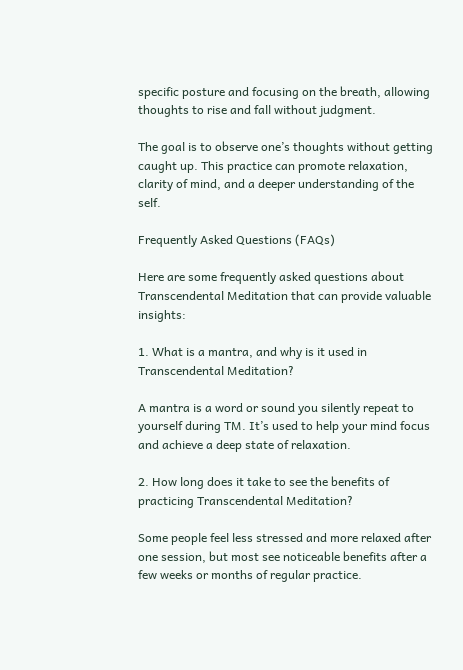specific posture and focusing on the breath, allowing thoughts to rise and fall without judgment.

The goal is to observe one’s thoughts without getting caught up. This practice can promote relaxation, clarity of mind, and a deeper understanding of the self.

Frequently Asked Questions (FAQs)

Here are some frequently asked questions about Transcendental Meditation that can provide valuable insights:

1. What is a mantra, and why is it used in Transcendental Meditation?

A mantra is a word or sound you silently repeat to yourself during TM. It’s used to help your mind focus and achieve a deep state of relaxation.

2. How long does it take to see the benefits of practicing Transcendental Meditation?

Some people feel less stressed and more relaxed after one session, but most see noticeable benefits after a few weeks or months of regular practice.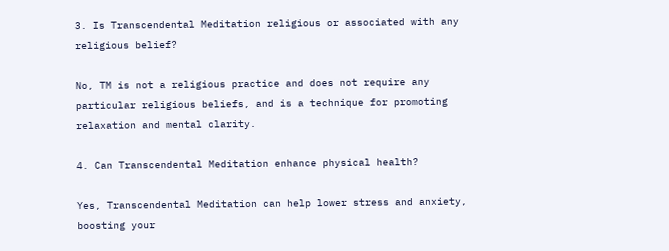3. Is Transcendental Meditation religious or associated with any religious belief?

No, TM is not a religious practice and does not require any particular religious beliefs, and is a technique for promoting relaxation and mental clarity.

4. Can Transcendental Meditation enhance physical health?

Yes, Transcendental Meditation can help lower stress and anxiety, boosting your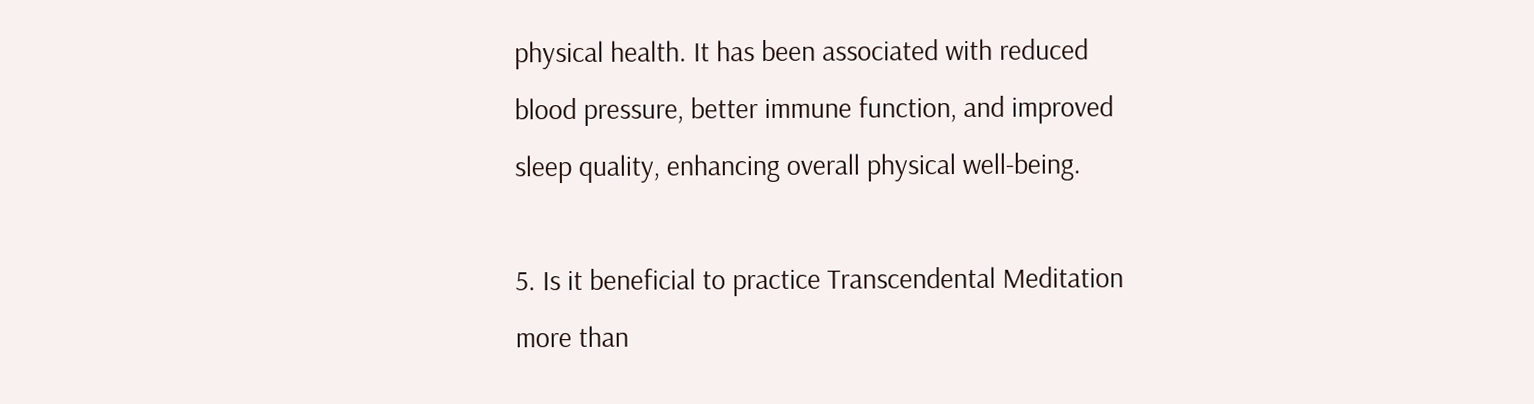physical health. It has been associated with reduced blood pressure, better immune function, and improved sleep quality, enhancing overall physical well-being.

5. Is it beneficial to practice Transcendental Meditation more than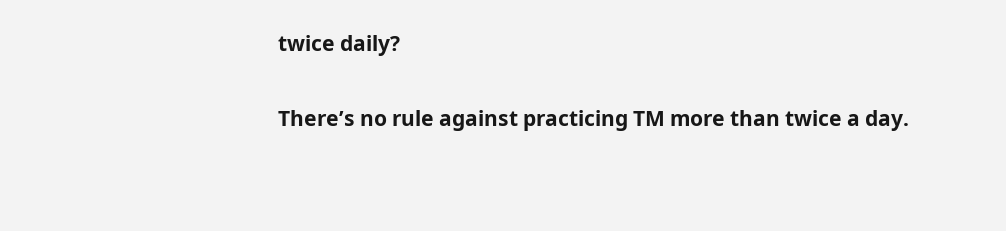twice daily?

There’s no rule against practicing TM more than twice a day.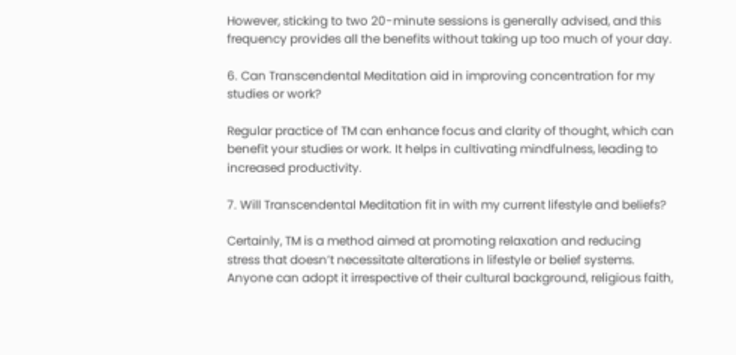However, sticking to two 20-minute sessions is generally advised, and this frequency provides all the benefits without taking up too much of your day.

6. Can Transcendental Meditation aid in improving concentration for my studies or work?

Regular practice of TM can enhance focus and clarity of thought, which can benefit your studies or work. It helps in cultivating mindfulness, leading to increased productivity.

7. Will Transcendental Meditation fit in with my current lifestyle and beliefs?

Certainly, TM is a method aimed at promoting relaxation and reducing stress that doesn’t necessitate alterations in lifestyle or belief systems. Anyone can adopt it irrespective of their cultural background, religious faith,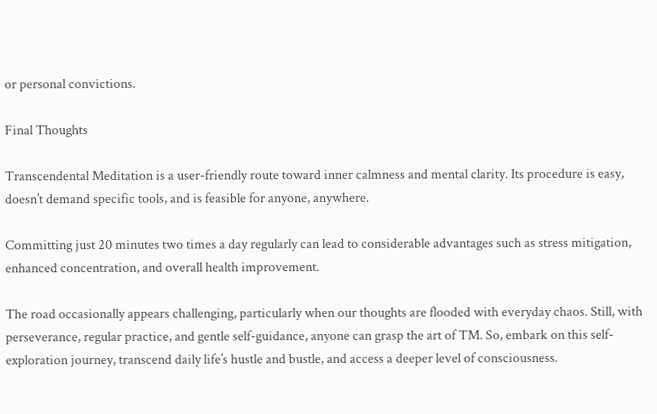or personal convictions.

Final Thoughts

Transcendental Meditation is a user-friendly route toward inner calmness and mental clarity. Its procedure is easy, doesn’t demand specific tools, and is feasible for anyone, anywhere.

Committing just 20 minutes two times a day regularly can lead to considerable advantages such as stress mitigation, enhanced concentration, and overall health improvement.

The road occasionally appears challenging, particularly when our thoughts are flooded with everyday chaos. Still, with perseverance, regular practice, and gentle self-guidance, anyone can grasp the art of TM. So, embark on this self-exploration journey, transcend daily life’s hustle and bustle, and access a deeper level of consciousness.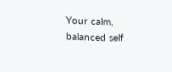Your calm, balanced self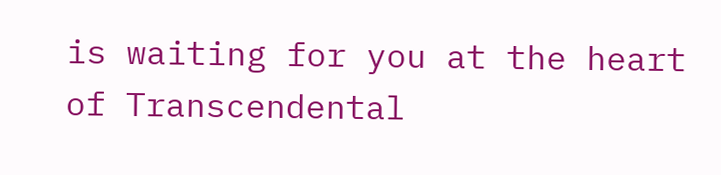is waiting for you at the heart of Transcendental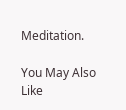Meditation.

You May Also Like